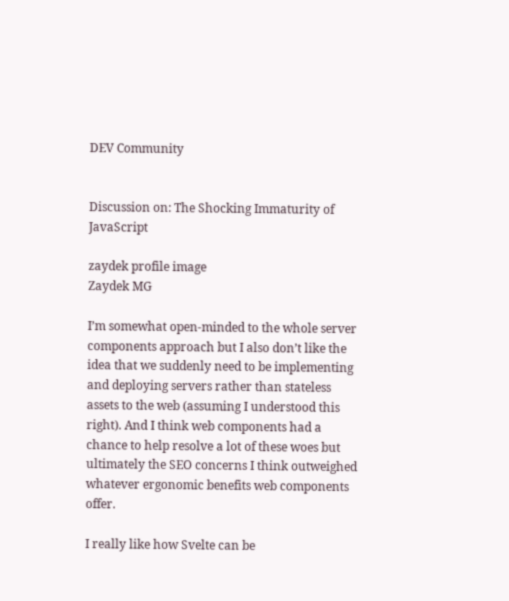DEV Community


Discussion on: The Shocking Immaturity of JavaScript

zaydek profile image
Zaydek MG

I’m somewhat open-minded to the whole server components approach but I also don’t like the idea that we suddenly need to be implementing and deploying servers rather than stateless assets to the web (assuming I understood this right). And I think web components had a chance to help resolve a lot of these woes but ultimately the SEO concerns I think outweighed whatever ergonomic benefits web components offer.

I really like how Svelte can be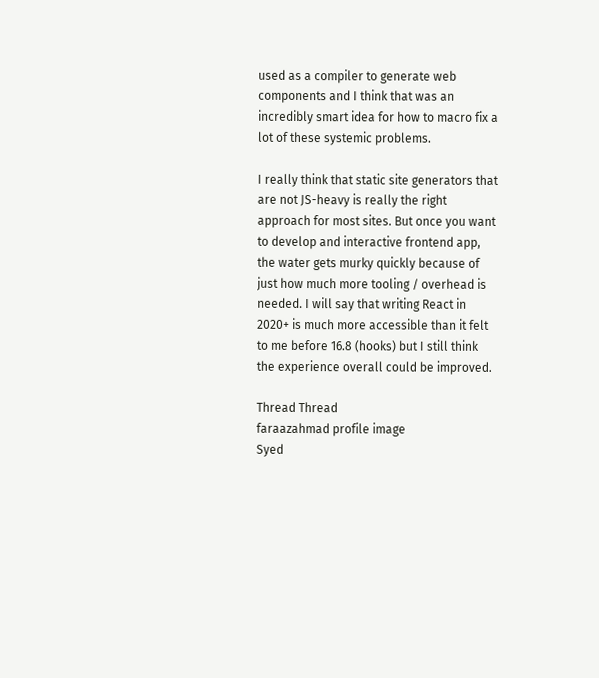used as a compiler to generate web components and I think that was an incredibly smart idea for how to macro fix a lot of these systemic problems.

I really think that static site generators that are not JS-heavy is really the right approach for most sites. But once you want to develop and interactive frontend app, the water gets murky quickly because of just how much more tooling / overhead is needed. I will say that writing React in 2020+ is much more accessible than it felt to me before 16.8 (hooks) but I still think the experience overall could be improved.

Thread Thread
faraazahmad profile image
Syed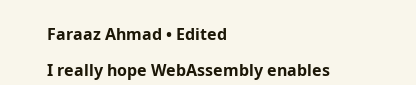Faraaz Ahmad • Edited

I really hope WebAssembly enables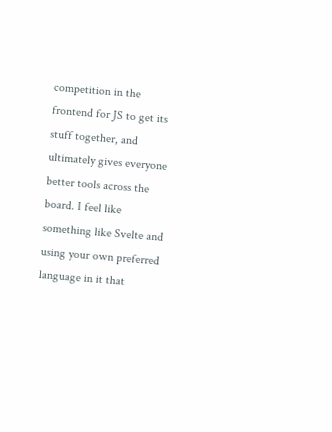competition in the frontend for JS to get its stuff together, and ultimately gives everyone better tools across the board. I feel like something like Svelte and using your own preferred language in it that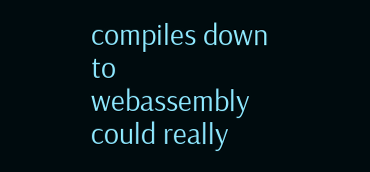compiles down to webassembly could really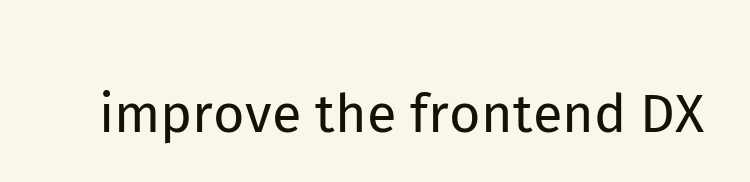improve the frontend DX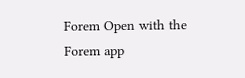Forem Open with the Forem app